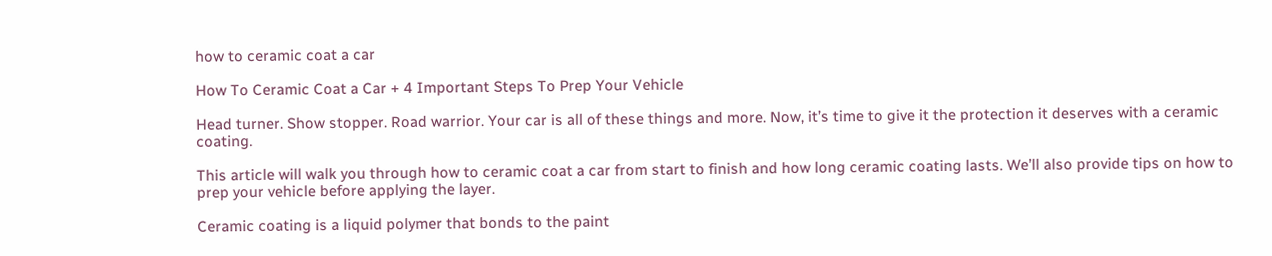how to ceramic coat a car

How To Ceramic Coat a Car + 4 Important Steps To Prep Your Vehicle

Head turner. Show stopper. Road warrior. Your car is all of these things and more. Now, it’s time to give it the protection it deserves with a ceramic coating.

This article will walk you through how to ceramic coat a car from start to finish and how long ceramic coating lasts. We’ll also provide tips on how to prep your vehicle before applying the layer.

Ceramic coating is a liquid polymer that bonds to the paint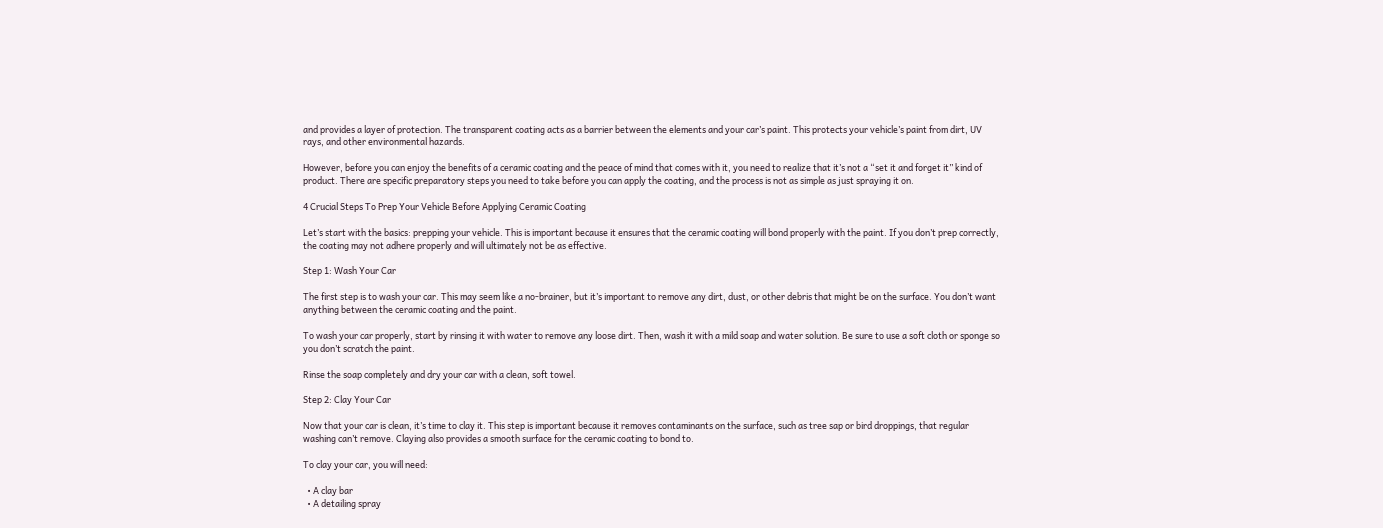and provides a layer of protection. The transparent coating acts as a barrier between the elements and your car’s paint. This protects your vehicle’s paint from dirt, UV rays, and other environmental hazards.

However, before you can enjoy the benefits of a ceramic coating and the peace of mind that comes with it, you need to realize that it’s not a “set it and forget it” kind of product. There are specific preparatory steps you need to take before you can apply the coating, and the process is not as simple as just spraying it on.

4 Crucial Steps To Prep Your Vehicle Before Applying Ceramic Coating

Let’s start with the basics: prepping your vehicle. This is important because it ensures that the ceramic coating will bond properly with the paint. If you don’t prep correctly, the coating may not adhere properly and will ultimately not be as effective.

Step 1: Wash Your Car

The first step is to wash your car. This may seem like a no-brainer, but it’s important to remove any dirt, dust, or other debris that might be on the surface. You don’t want anything between the ceramic coating and the paint.

To wash your car properly, start by rinsing it with water to remove any loose dirt. Then, wash it with a mild soap and water solution. Be sure to use a soft cloth or sponge so you don’t scratch the paint.

Rinse the soap completely and dry your car with a clean, soft towel.

Step 2: Clay Your Car

Now that your car is clean, it’s time to clay it. This step is important because it removes contaminants on the surface, such as tree sap or bird droppings, that regular washing can’t remove. Claying also provides a smooth surface for the ceramic coating to bond to.

To clay your car, you will need:

  • A clay bar
  • A detailing spray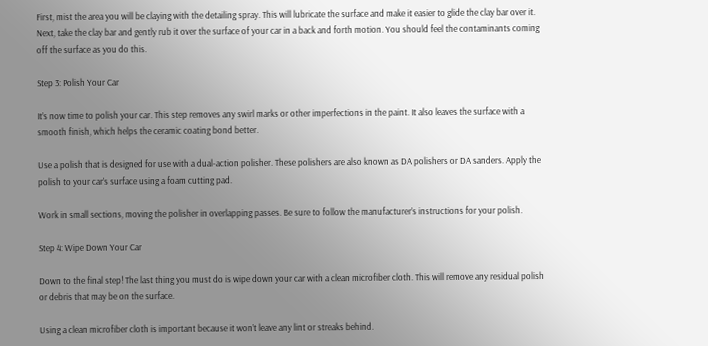First, mist the area you will be claying with the detailing spray. This will lubricate the surface and make it easier to glide the clay bar over it. Next, take the clay bar and gently rub it over the surface of your car in a back and forth motion. You should feel the contaminants coming off the surface as you do this.

Step 3: Polish Your Car

It’s now time to polish your car. This step removes any swirl marks or other imperfections in the paint. It also leaves the surface with a smooth finish, which helps the ceramic coating bond better.

Use a polish that is designed for use with a dual-action polisher. These polishers are also known as DA polishers or DA sanders. Apply the polish to your car’s surface using a foam cutting pad.

Work in small sections, moving the polisher in overlapping passes. Be sure to follow the manufacturer’s instructions for your polish.

Step 4: Wipe Down Your Car

Down to the final step! The last thing you must do is wipe down your car with a clean microfiber cloth. This will remove any residual polish or debris that may be on the surface.

Using a clean microfiber cloth is important because it won’t leave any lint or streaks behind.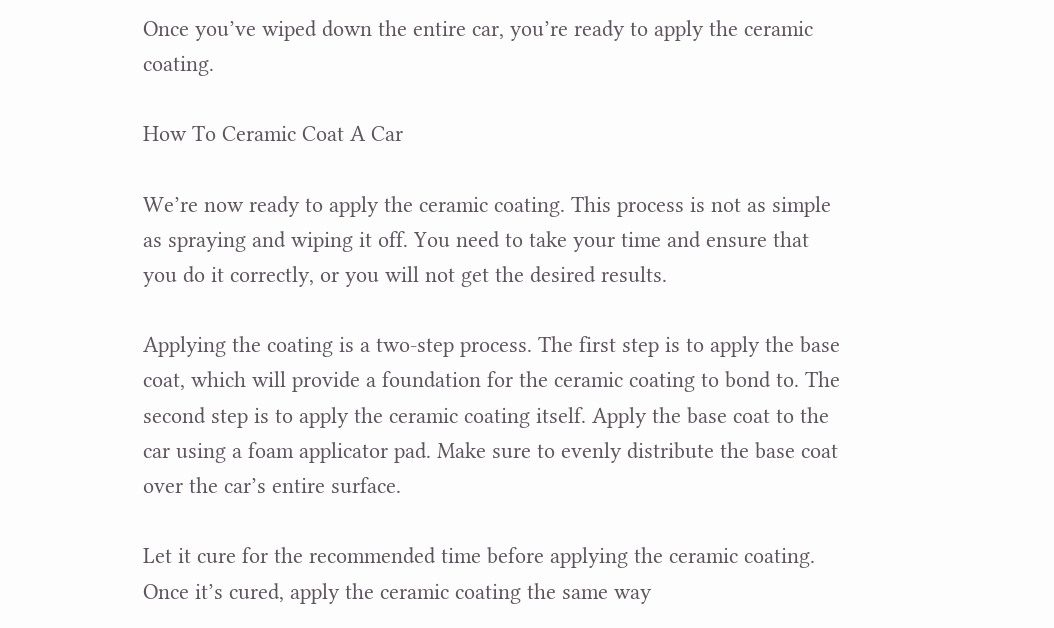Once you’ve wiped down the entire car, you’re ready to apply the ceramic coating.

How To Ceramic Coat A Car

We’re now ready to apply the ceramic coating. This process is not as simple as spraying and wiping it off. You need to take your time and ensure that you do it correctly, or you will not get the desired results.

Applying the coating is a two-step process. The first step is to apply the base coat, which will provide a foundation for the ceramic coating to bond to. The second step is to apply the ceramic coating itself. Apply the base coat to the car using a foam applicator pad. Make sure to evenly distribute the base coat over the car’s entire surface.

Let it cure for the recommended time before applying the ceramic coating. Once it’s cured, apply the ceramic coating the same way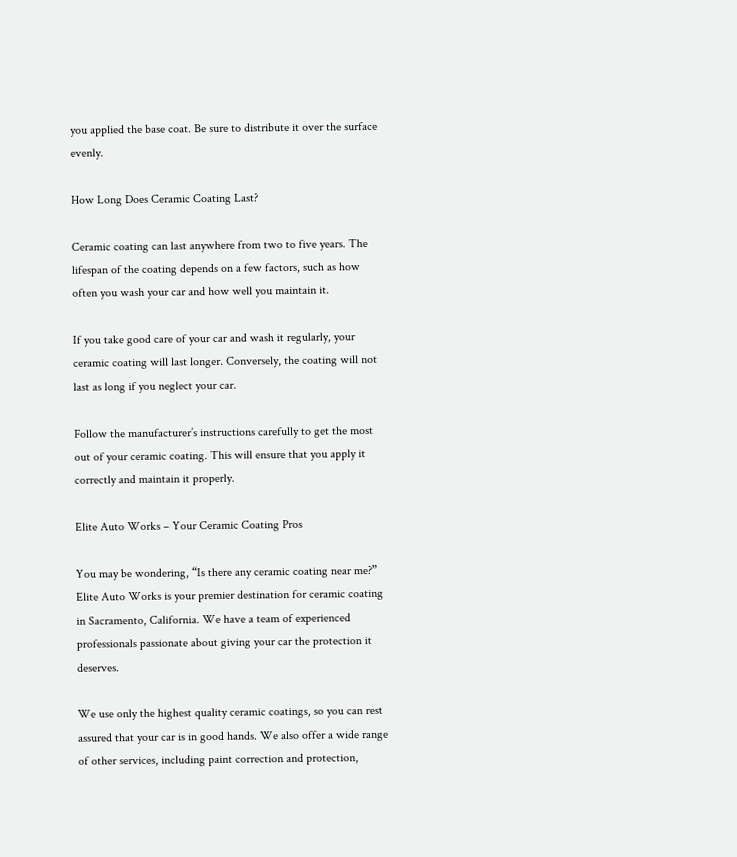you applied the base coat. Be sure to distribute it over the surface evenly.

How Long Does Ceramic Coating Last?

Ceramic coating can last anywhere from two to five years. The lifespan of the coating depends on a few factors, such as how often you wash your car and how well you maintain it.

If you take good care of your car and wash it regularly, your ceramic coating will last longer. Conversely, the coating will not last as long if you neglect your car.

Follow the manufacturer’s instructions carefully to get the most out of your ceramic coating. This will ensure that you apply it correctly and maintain it properly.

Elite Auto Works – Your Ceramic Coating Pros

You may be wondering, “Is there any ceramic coating near me?” Elite Auto Works is your premier destination for ceramic coating in Sacramento, California. We have a team of experienced professionals passionate about giving your car the protection it deserves.

We use only the highest quality ceramic coatings, so you can rest assured that your car is in good hands. We also offer a wide range of other services, including paint correction and protection,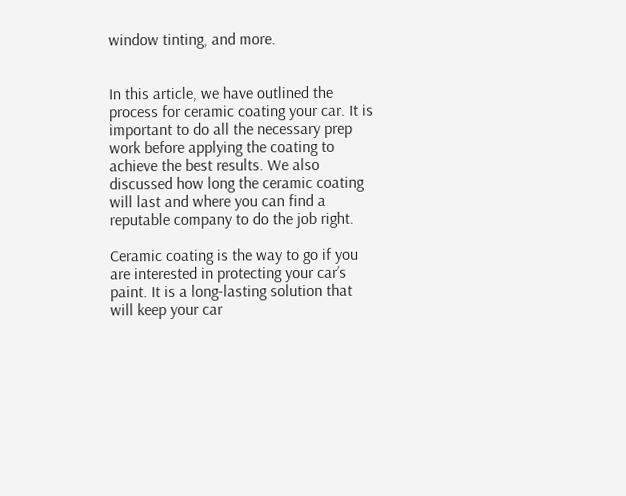window tinting, and more.


In this article, we have outlined the process for ceramic coating your car. It is important to do all the necessary prep work before applying the coating to achieve the best results. We also discussed how long the ceramic coating will last and where you can find a reputable company to do the job right.

Ceramic coating is the way to go if you are interested in protecting your car’s paint. It is a long-lasting solution that will keep your car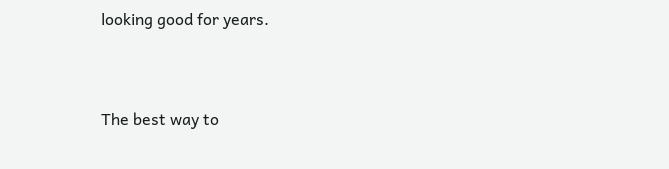looking good for years.


The best way to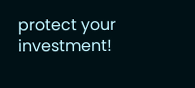protect your investment!